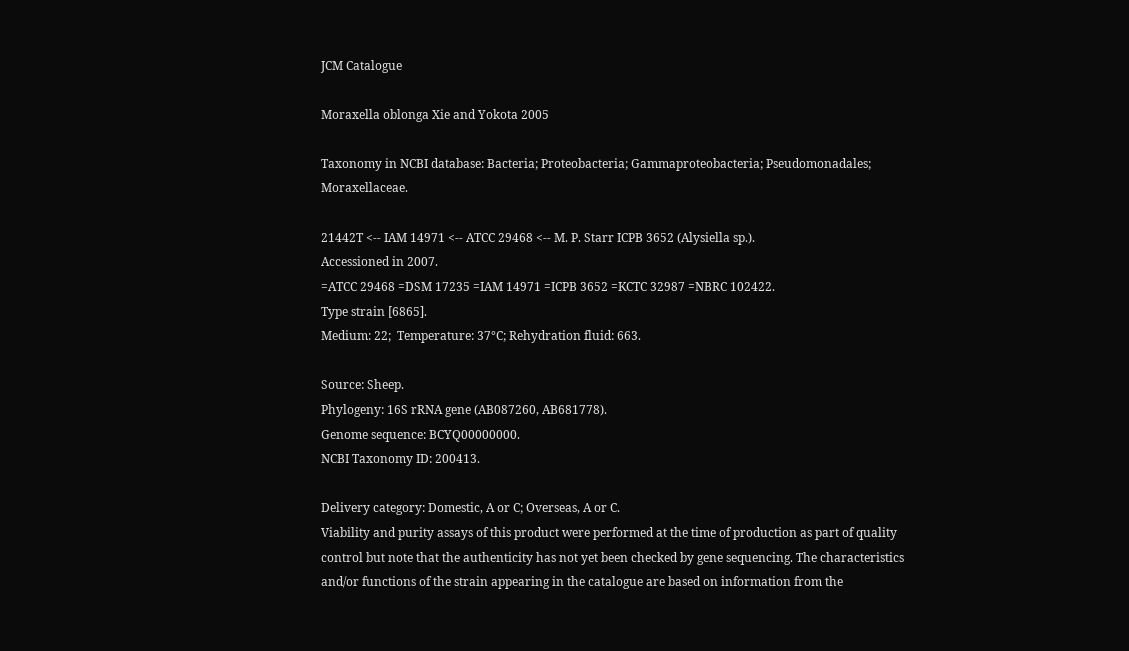JCM Catalogue

Moraxella oblonga Xie and Yokota 2005

Taxonomy in NCBI database: Bacteria; Proteobacteria; Gammaproteobacteria; Pseudomonadales; Moraxellaceae.

21442T <-- IAM 14971 <-- ATCC 29468 <-- M. P. Starr ICPB 3652 (Alysiella sp.).
Accessioned in 2007.
=ATCC 29468 =DSM 17235 =IAM 14971 =ICPB 3652 =KCTC 32987 =NBRC 102422.
Type strain [6865].
Medium: 22;  Temperature: 37°C; Rehydration fluid: 663.

Source: Sheep.
Phylogeny: 16S rRNA gene (AB087260, AB681778).
Genome sequence: BCYQ00000000.
NCBI Taxonomy ID: 200413.

Delivery category: Domestic, A or C; Overseas, A or C.
Viability and purity assays of this product were performed at the time of production as part of quality control but note that the authenticity has not yet been checked by gene sequencing. The characteristics and/or functions of the strain appearing in the catalogue are based on information from the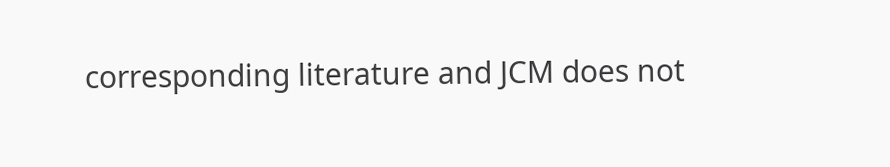corresponding literature and JCM does not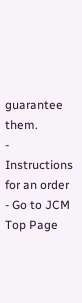guarantee them.
- Instructions for an order
- Go to JCM Top Page